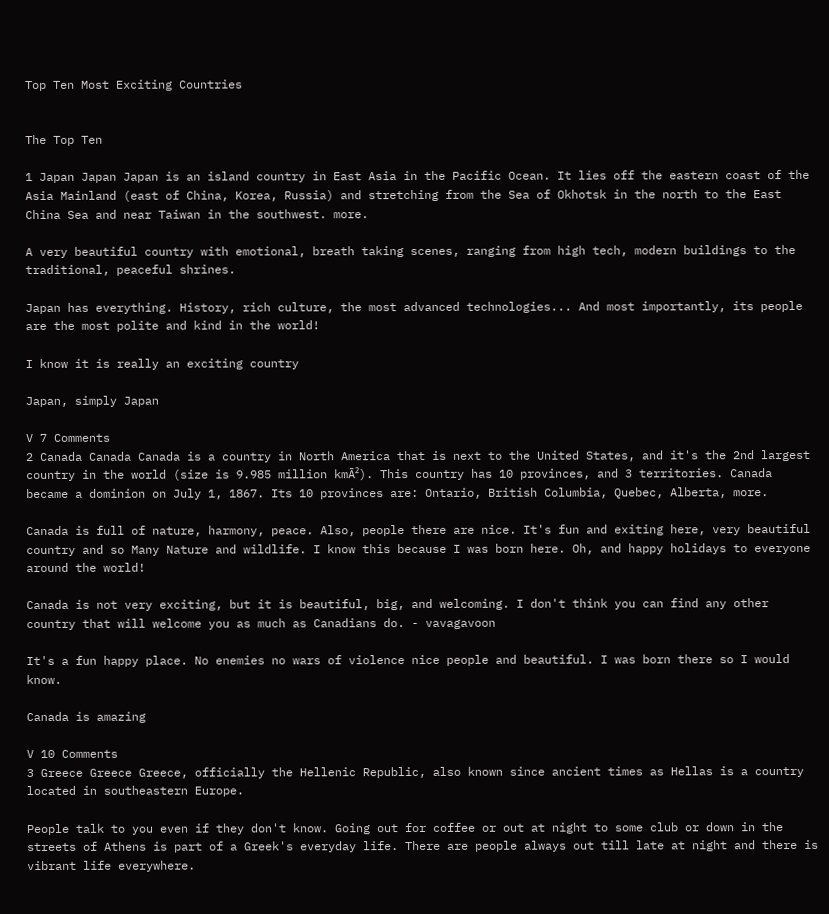Top Ten Most Exciting Countries


The Top Ten

1 Japan Japan Japan is an island country in East Asia in the Pacific Ocean. It lies off the eastern coast of the Asia Mainland (east of China, Korea, Russia) and stretching from the Sea of Okhotsk in the north to the East China Sea and near Taiwan in the southwest. more.

A very beautiful country with emotional, breath taking scenes, ranging from high tech, modern buildings to the traditional, peaceful shrines.

Japan has everything. History, rich culture, the most advanced technologies... And most importantly, its people are the most polite and kind in the world!

I know it is really an exciting country

Japan, simply Japan

V 7 Comments
2 Canada Canada Canada is a country in North America that is next to the United States, and it's the 2nd largest country in the world (size is 9.985 million kmĀ²). This country has 10 provinces, and 3 territories. Canada became a dominion on July 1, 1867. Its 10 provinces are: Ontario, British Columbia, Quebec, Alberta, more.

Canada is full of nature, harmony, peace. Also, people there are nice. It's fun and exiting here, very beautiful country and so Many Nature and wildlife. I know this because I was born here. Oh, and happy holidays to everyone around the world!

Canada is not very exciting, but it is beautiful, big, and welcoming. I don't think you can find any other country that will welcome you as much as Canadians do. - vavagavoon

It's a fun happy place. No enemies no wars of violence nice people and beautiful. I was born there so I would know.

Canada is amazing

V 10 Comments
3 Greece Greece Greece, officially the Hellenic Republic, also known since ancient times as Hellas is a country located in southeastern Europe.

People talk to you even if they don't know. Going out for coffee or out at night to some club or down in the streets of Athens is part of a Greek's everyday life. There are people always out till late at night and there is vibrant life everywhere.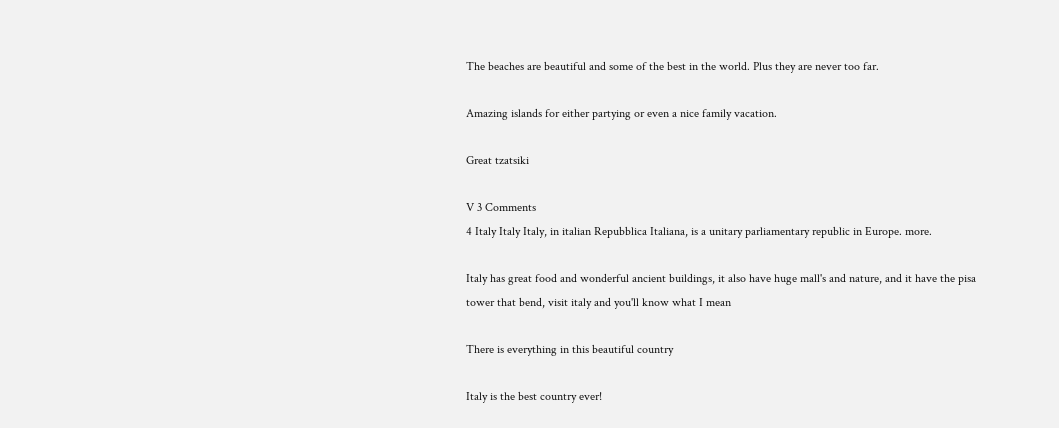The beaches are beautiful and some of the best in the world. Plus they are never too far.

Amazing islands for either partying or even a nice family vacation.

Great tzatsiki

V 3 Comments
4 Italy Italy Italy, in italian Repubblica Italiana, is a unitary parliamentary republic in Europe. more.

Italy has great food and wonderful ancient buildings, it also have huge mall's and nature, and it have the pisa tower that bend, visit italy and you'll know what I mean

There is everything in this beautiful country

Italy is the best country ever!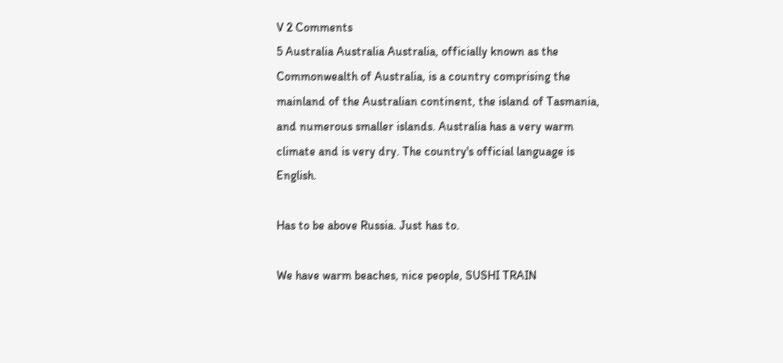V 2 Comments
5 Australia Australia Australia, officially known as the Commonwealth of Australia, is a country comprising the mainland of the Australian continent, the island of Tasmania, and numerous smaller islands. Australia has a very warm climate and is very dry. The country's official language is English.

Has to be above Russia. Just has to.

We have warm beaches, nice people, SUSHI TRAIN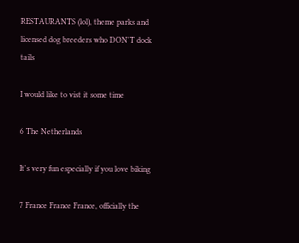RESTAURANTS (lol), theme parks and licensed dog breeders who DON'T dock tails

I would like to vist it some time

6 The Netherlands

It's very fun especially if you love biking

7 France France France, officially the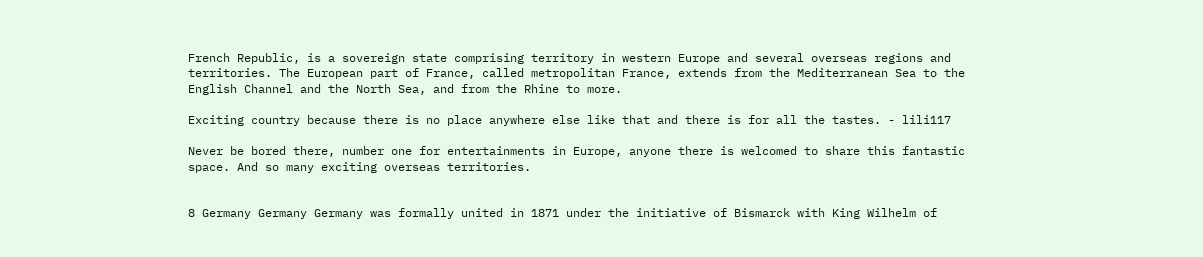French Republic, is a sovereign state comprising territory in western Europe and several overseas regions and territories. The European part of France, called metropolitan France, extends from the Mediterranean Sea to the English Channel and the North Sea, and from the Rhine to more.

Exciting country because there is no place anywhere else like that and there is for all the tastes. - lili117

Never be bored there, number one for entertainments in Europe, anyone there is welcomed to share this fantastic space. And so many exciting overseas territories.


8 Germany Germany Germany was formally united in 1871 under the initiative of Bismarck with King Wilhelm of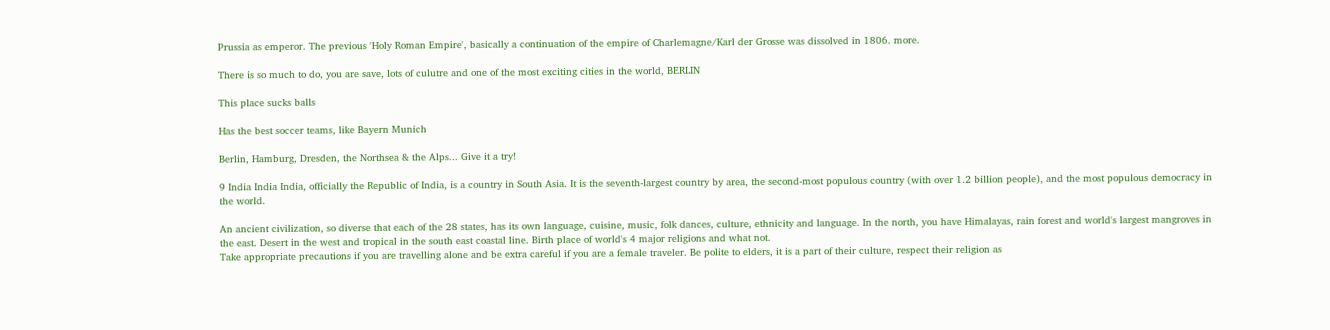Prussia as emperor. The previous 'Holy Roman Empire', basically a continuation of the empire of Charlemagne/Karl der Grosse was dissolved in 1806. more.

There is so much to do, you are save, lots of culutre and one of the most exciting cities in the world, BERLIN

This place sucks balls

Has the best soccer teams, like Bayern Munich

Berlin, Hamburg, Dresden, the Northsea & the Alps... Give it a try!

9 India India India, officially the Republic of India, is a country in South Asia. It is the seventh-largest country by area, the second-most populous country (with over 1.2 billion people), and the most populous democracy in the world.

An ancient civilization, so diverse that each of the 28 states, has its own language, cuisine, music, folk dances, culture, ethnicity and language. In the north, you have Himalayas, rain forest and world's largest mangroves in the east. Desert in the west and tropical in the south east coastal line. Birth place of world's 4 major religions and what not.
Take appropriate precautions if you are travelling alone and be extra careful if you are a female traveler. Be polite to elders, it is a part of their culture, respect their religion as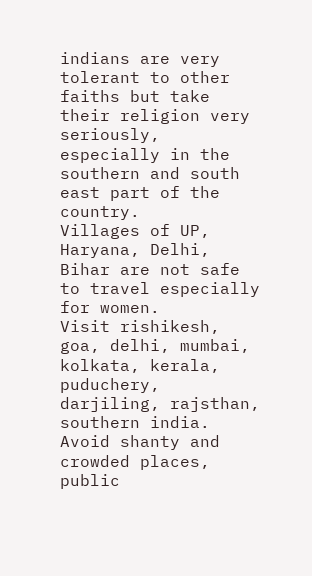indians are very tolerant to other faiths but take their religion very seriously, especially in the southern and south east part of the country.
Villages of UP, Haryana, Delhi, Bihar are not safe to travel especially for women.
Visit rishikesh, goa, delhi, mumbai, kolkata, kerala, puduchery, darjiling, rajsthan, southern india.
Avoid shanty and crowded places, public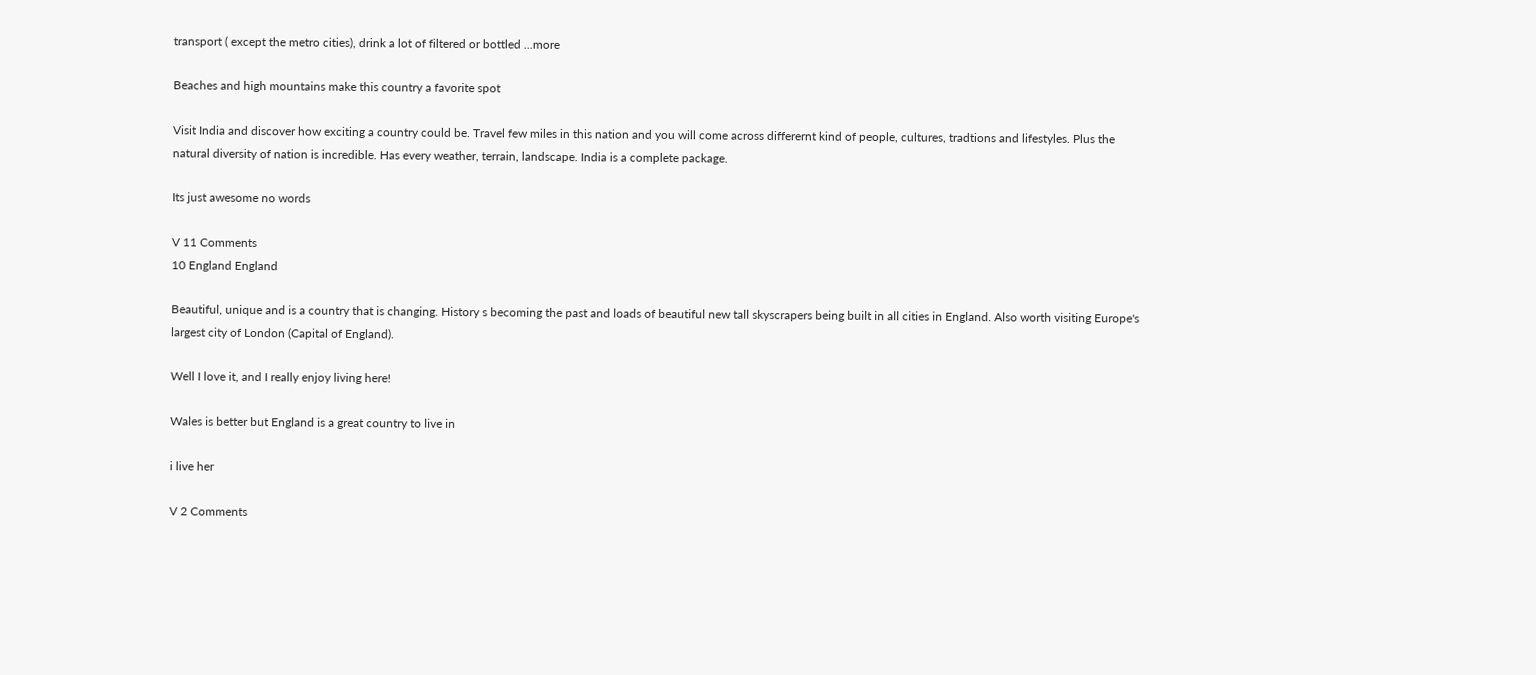transport ( except the metro cities), drink a lot of filtered or bottled ...more

Beaches and high mountains make this country a favorite spot

Visit India and discover how exciting a country could be. Travel few miles in this nation and you will come across differernt kind of people, cultures, tradtions and lifestyles. Plus the natural diversity of nation is incredible. Has every weather, terrain, landscape. India is a complete package.

Its just awesome no words

V 11 Comments
10 England England

Beautiful, unique and is a country that is changing. History s becoming the past and loads of beautiful new tall skyscrapers being built in all cities in England. Also worth visiting Europe's largest city of London (Capital of England).

Well I love it, and I really enjoy living here!

Wales is better but England is a great country to live in

i live her

V 2 Comments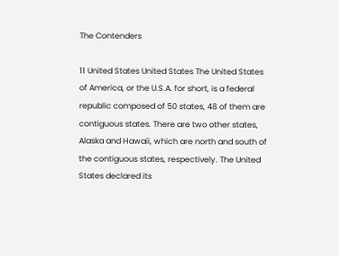The Contenders

11 United States United States The United States of America, or the U.S.A. for short, is a federal republic composed of 50 states, 48 of them are contiguous states. There are two other states, Alaska and Hawaii, which are north and south of the contiguous states, respectively. The United States declared its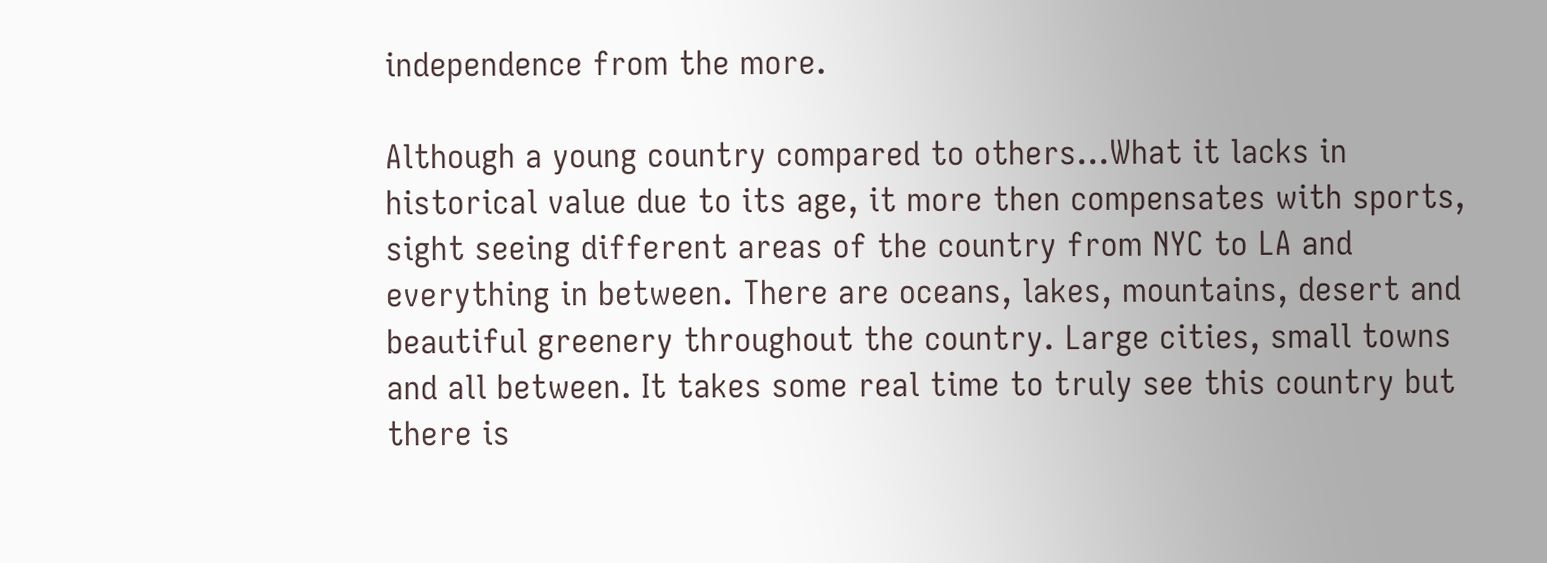independence from the more.

Although a young country compared to others...What it lacks in historical value due to its age, it more then compensates with sports, sight seeing different areas of the country from NYC to LA and everything in between. There are oceans, lakes, mountains, desert and beautiful greenery throughout the country. Large cities, small towns and all between. It takes some real time to truly see this country but there is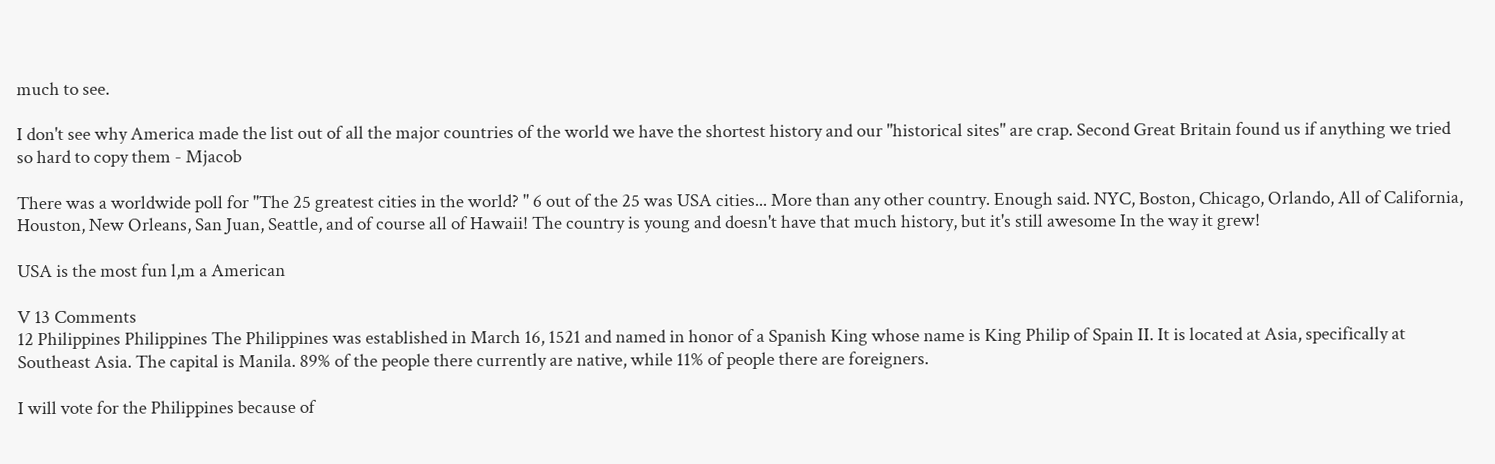much to see.

I don't see why America made the list out of all the major countries of the world we have the shortest history and our "historical sites" are crap. Second Great Britain found us if anything we tried so hard to copy them - Mjacob

There was a worldwide poll for "The 25 greatest cities in the world? " 6 out of the 25 was USA cities... More than any other country. Enough said. NYC, Boston, Chicago, Orlando, All of California, Houston, New Orleans, San Juan, Seattle, and of course all of Hawaii! The country is young and doesn't have that much history, but it's still awesome In the way it grew!

USA is the most fun l,m a American

V 13 Comments
12 Philippines Philippines The Philippines was established in March 16, 1521 and named in honor of a Spanish King whose name is King Philip of Spain II. It is located at Asia, specifically at Southeast Asia. The capital is Manila. 89% of the people there currently are native, while 11% of people there are foreigners.

I will vote for the Philippines because of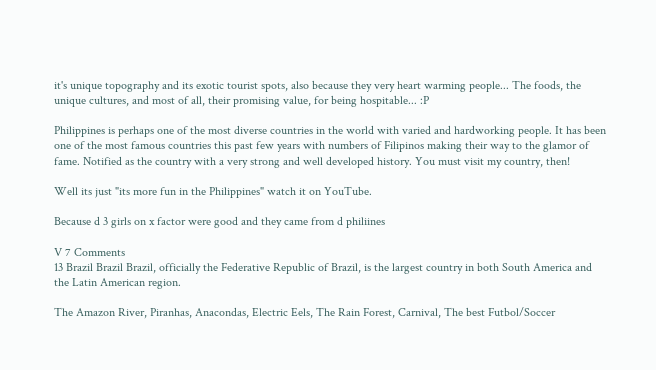it's unique topography and its exotic tourist spots, also because they very heart warming people... The foods, the unique cultures, and most of all, their promising value, for being hospitable... :P

Philippines is perhaps one of the most diverse countries in the world with varied and hardworking people. It has been one of the most famous countries this past few years with numbers of Filipinos making their way to the glamor of fame. Notified as the country with a very strong and well developed history. You must visit my country, then!

Well its just "its more fun in the Philippines" watch it on YouTube.

Because d 3 girls on x factor were good and they came from d philiines

V 7 Comments
13 Brazil Brazil Brazil, officially the Federative Republic of Brazil, is the largest country in both South America and the Latin American region.

The Amazon River, Piranhas, Anacondas, Electric Eels, The Rain Forest, Carnival, The best Futbol/Soccer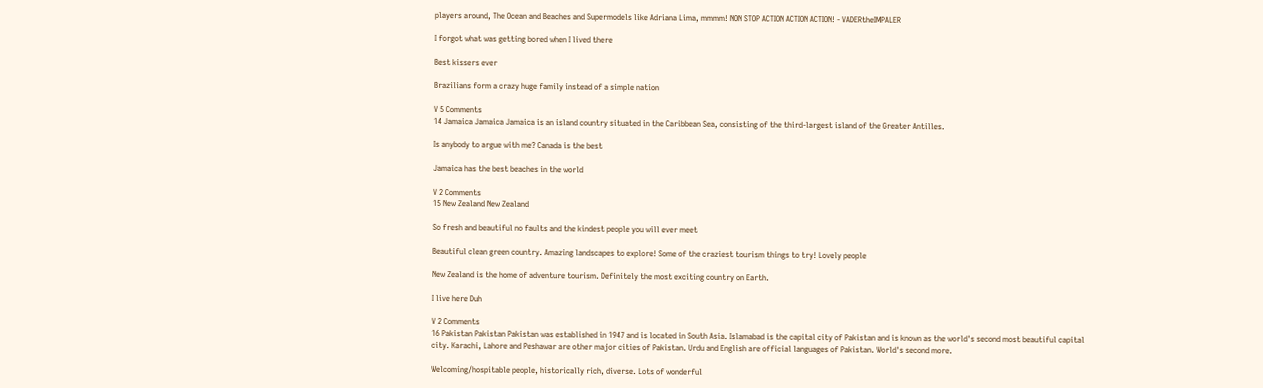players around, The Ocean and Beaches and Supermodels like Adriana Lima, mmmm! NON STOP ACTION ACTION ACTION! - VADERtheIMPALER

I forgot what was getting bored when I lived there

Best kissers ever

Brazilians form a crazy huge family instead of a simple nation

V 5 Comments
14 Jamaica Jamaica Jamaica is an island country situated in the Caribbean Sea, consisting of the third-largest island of the Greater Antilles.

Is anybody to argue with me? Canada is the best

Jamaica has the best beaches in the world

V 2 Comments
15 New Zealand New Zealand

So fresh and beautiful no faults and the kindest people you will ever meet

Beautiful clean green country. Amazing landscapes to explore! Some of the craziest tourism things to try! Lovely people

New Zealand is the home of adventure tourism. Definitely the most exciting country on Earth.

I live here Duh

V 2 Comments
16 Pakistan Pakistan Pakistan was established in 1947 and is located in South Asia. Islamabad is the capital city of Pakistan and is known as the world's second most beautiful capital city. Karachi, Lahore and Peshawar are other major cities of Pakistan. Urdu and English are official languages of Pakistan. World's second more.

Welcoming/hospitable people, historically rich, diverse. Lots of wonderful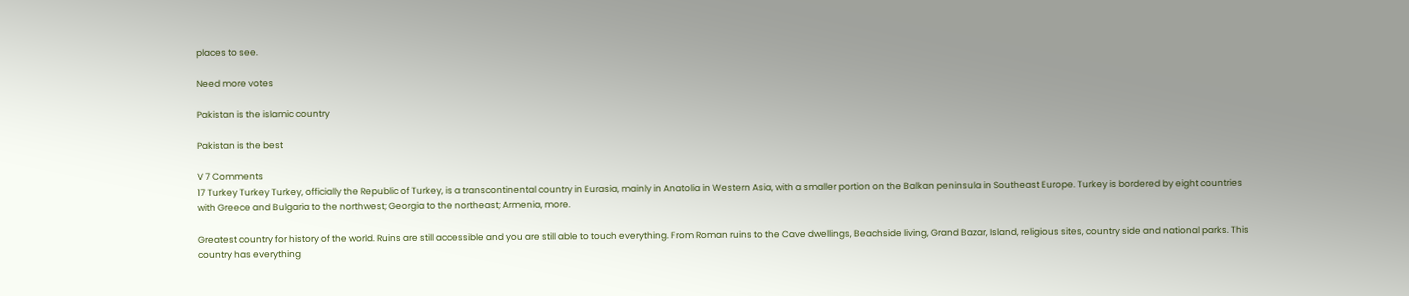places to see.

Need more votes

Pakistan is the islamic country

Pakistan is the best

V 7 Comments
17 Turkey Turkey Turkey, officially the Republic of Turkey, is a transcontinental country in Eurasia, mainly in Anatolia in Western Asia, with a smaller portion on the Balkan peninsula in Southeast Europe. Turkey is bordered by eight countries with Greece and Bulgaria to the northwest; Georgia to the northeast; Armenia, more.

Greatest country for history of the world. Ruins are still accessible and you are still able to touch everything. From Roman ruins to the Cave dwellings, Beachside living, Grand Bazar, Island, religious sites, country side and national parks. This country has everything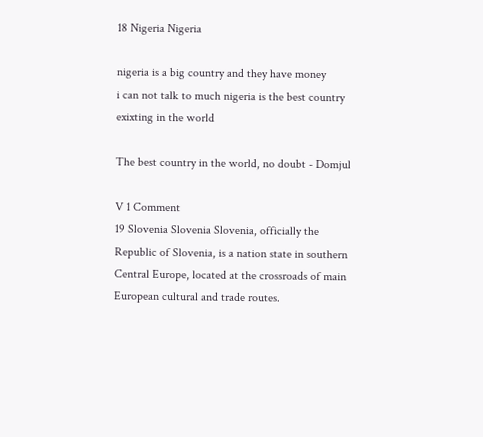18 Nigeria Nigeria

nigeria is a big country and they have money
i can not talk to much nigeria is the best country exixting in the world

The best country in the world, no doubt - Domjul

V 1 Comment
19 Slovenia Slovenia Slovenia, officially the Republic of Slovenia, is a nation state in southern Central Europe, located at the crossroads of main European cultural and trade routes.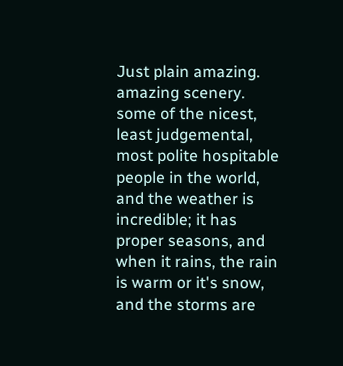Just plain amazing. amazing scenery. some of the nicest, least judgemental, most polite hospitable people in the world, and the weather is incredible; it has proper seasons, and when it rains, the rain is warm or it's snow, and the storms are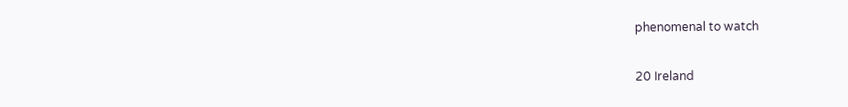phenomenal to watch

20 Ireland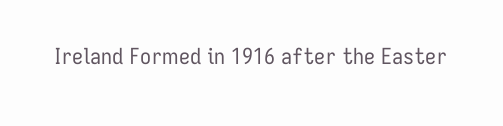Ireland Formed in 1916 after the Easter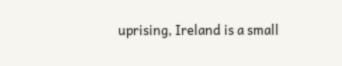uprising, Ireland is a small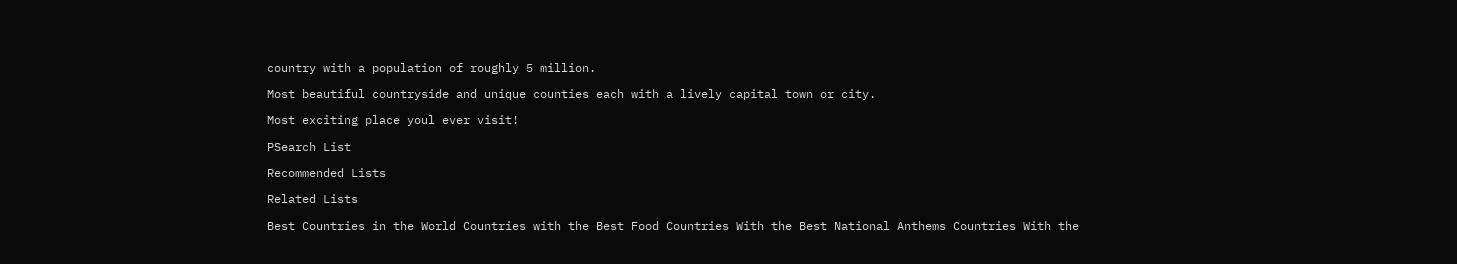country with a population of roughly 5 million.

Most beautiful countryside and unique counties each with a lively capital town or city.

Most exciting place youl ever visit!

PSearch List

Recommended Lists

Related Lists

Best Countries in the World Countries with the Best Food Countries With the Best National Anthems Countries With the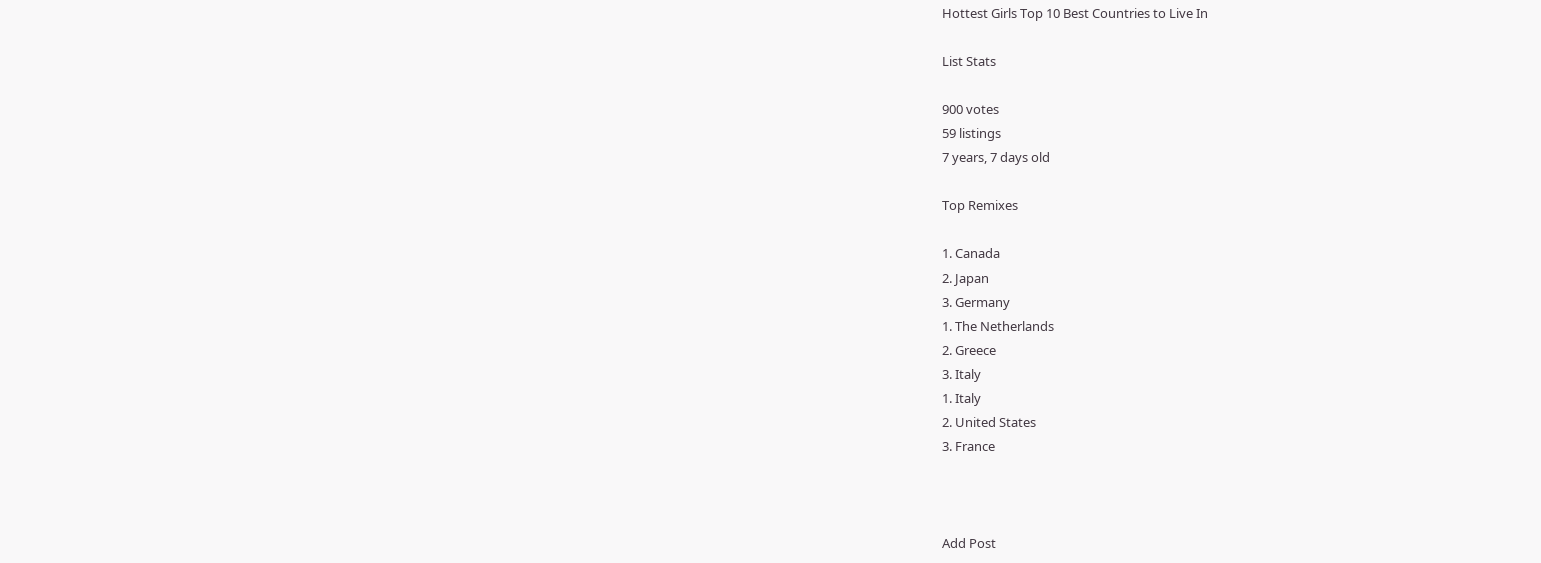Hottest Girls Top 10 Best Countries to Live In

List Stats

900 votes
59 listings
7 years, 7 days old

Top Remixes

1. Canada
2. Japan
3. Germany
1. The Netherlands
2. Greece
3. Italy
1. Italy
2. United States
3. France



Add Post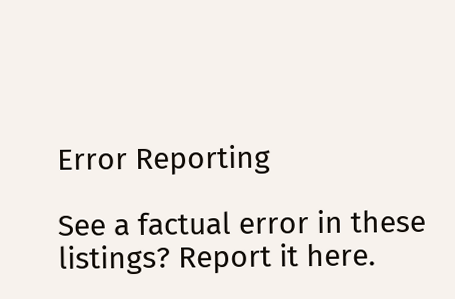Error Reporting

See a factual error in these listings? Report it here.